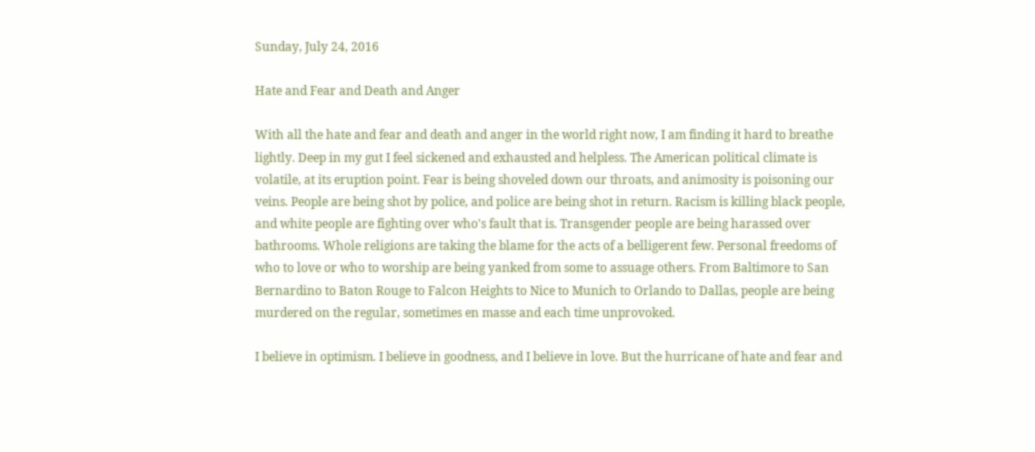Sunday, July 24, 2016

Hate and Fear and Death and Anger

With all the hate and fear and death and anger in the world right now, I am finding it hard to breathe lightly. Deep in my gut I feel sickened and exhausted and helpless. The American political climate is volatile, at its eruption point. Fear is being shoveled down our throats, and animosity is poisoning our veins. People are being shot by police, and police are being shot in return. Racism is killing black people, and white people are fighting over who's fault that is. Transgender people are being harassed over bathrooms. Whole religions are taking the blame for the acts of a belligerent few. Personal freedoms of who to love or who to worship are being yanked from some to assuage others. From Baltimore to San Bernardino to Baton Rouge to Falcon Heights to Nice to Munich to Orlando to Dallas, people are being murdered on the regular, sometimes en masse and each time unprovoked.

I believe in optimism. I believe in goodness, and I believe in love. But the hurricane of hate and fear and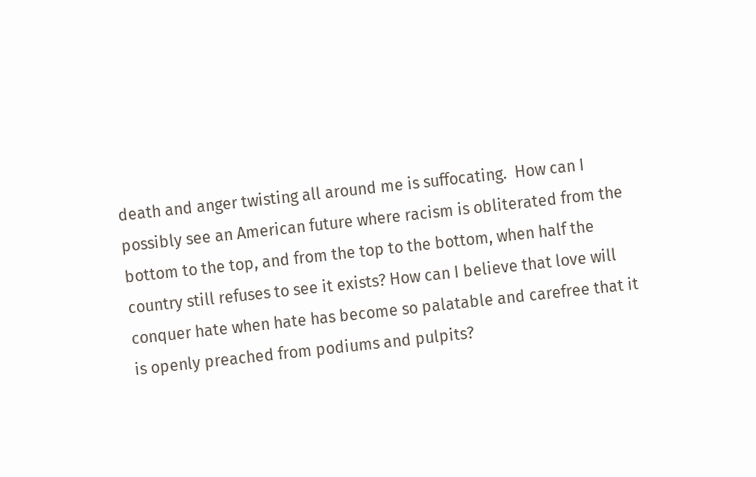death and anger twisting all around me is suffocating.  How can I possibly see an American future where racism is obliterated from the bottom to the top, and from the top to the bottom, when half the country still refuses to see it exists? How can I believe that love will conquer hate when hate has become so palatable and carefree that it is openly preached from podiums and pulpits?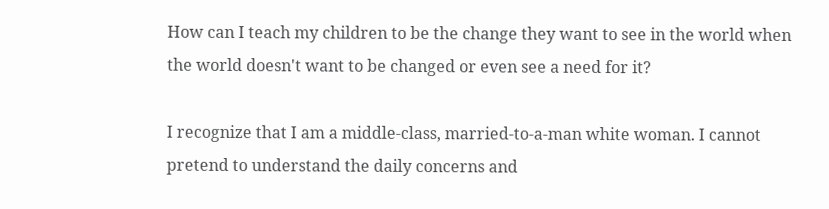How can I teach my children to be the change they want to see in the world when the world doesn't want to be changed or even see a need for it?

I recognize that I am a middle-class, married-to-a-man white woman. I cannot pretend to understand the daily concerns and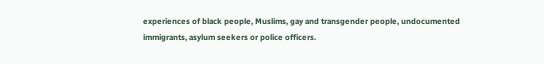experiences of black people, Muslims, gay and transgender people, undocumented immigrants, asylum seekers or police officers.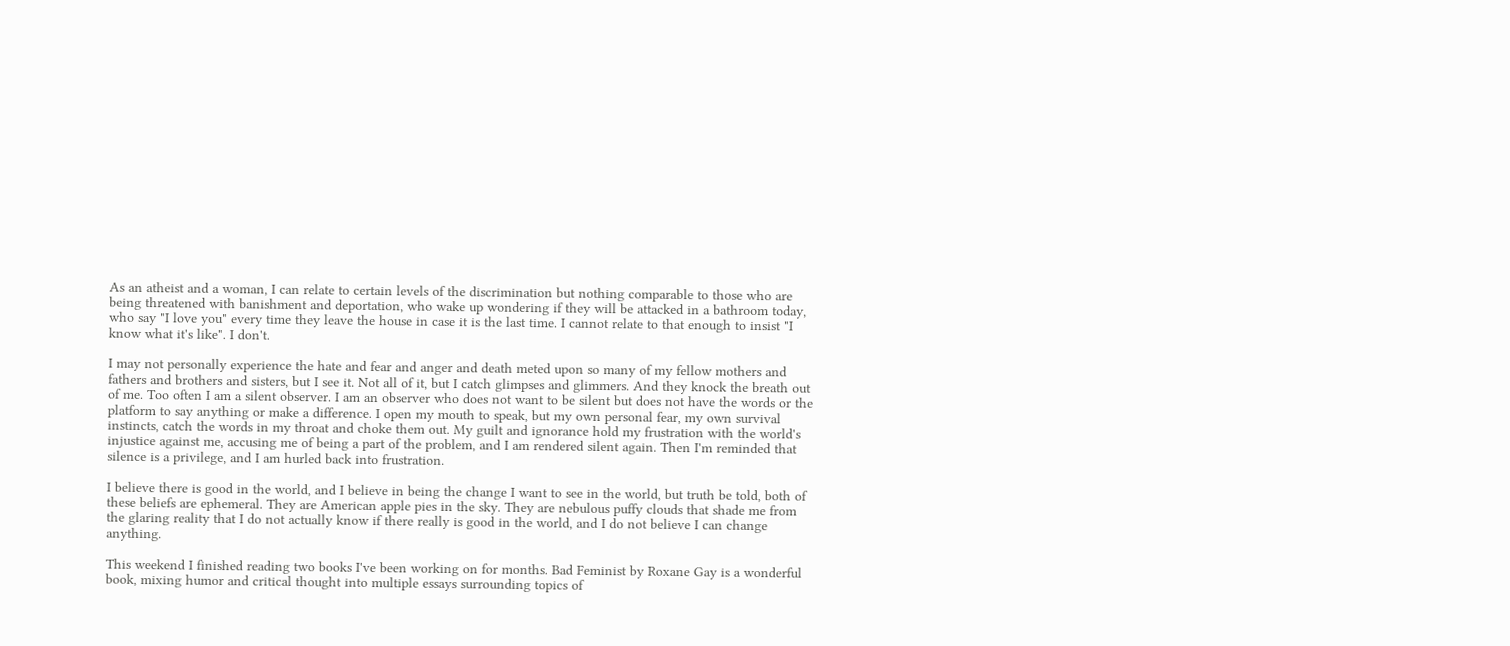As an atheist and a woman, I can relate to certain levels of the discrimination but nothing comparable to those who are being threatened with banishment and deportation, who wake up wondering if they will be attacked in a bathroom today, who say "I love you" every time they leave the house in case it is the last time. I cannot relate to that enough to insist "I know what it's like". I don't.

I may not personally experience the hate and fear and anger and death meted upon so many of my fellow mothers and fathers and brothers and sisters, but I see it. Not all of it, but I catch glimpses and glimmers. And they knock the breath out of me. Too often I am a silent observer. I am an observer who does not want to be silent but does not have the words or the platform to say anything or make a difference. I open my mouth to speak, but my own personal fear, my own survival instincts, catch the words in my throat and choke them out. My guilt and ignorance hold my frustration with the world's injustice against me, accusing me of being a part of the problem, and I am rendered silent again. Then I'm reminded that silence is a privilege, and I am hurled back into frustration.

I believe there is good in the world, and I believe in being the change I want to see in the world, but truth be told, both of these beliefs are ephemeral. They are American apple pies in the sky. They are nebulous puffy clouds that shade me from the glaring reality that I do not actually know if there really is good in the world, and I do not believe I can change anything.

This weekend I finished reading two books I've been working on for months. Bad Feminist by Roxane Gay is a wonderful book, mixing humor and critical thought into multiple essays surrounding topics of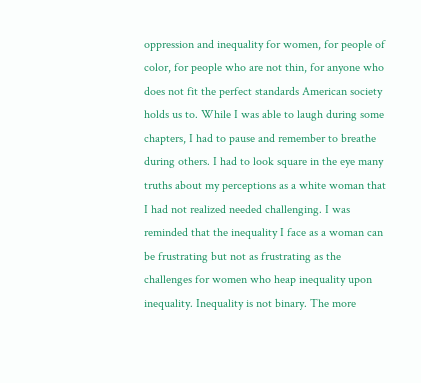oppression and inequality for women, for people of color, for people who are not thin, for anyone who does not fit the perfect standards American society holds us to. While I was able to laugh during some chapters, I had to pause and remember to breathe during others. I had to look square in the eye many truths about my perceptions as a white woman that I had not realized needed challenging. I was reminded that the inequality I face as a woman can be frustrating but not as frustrating as the challenges for women who heap inequality upon inequality. Inequality is not binary. The more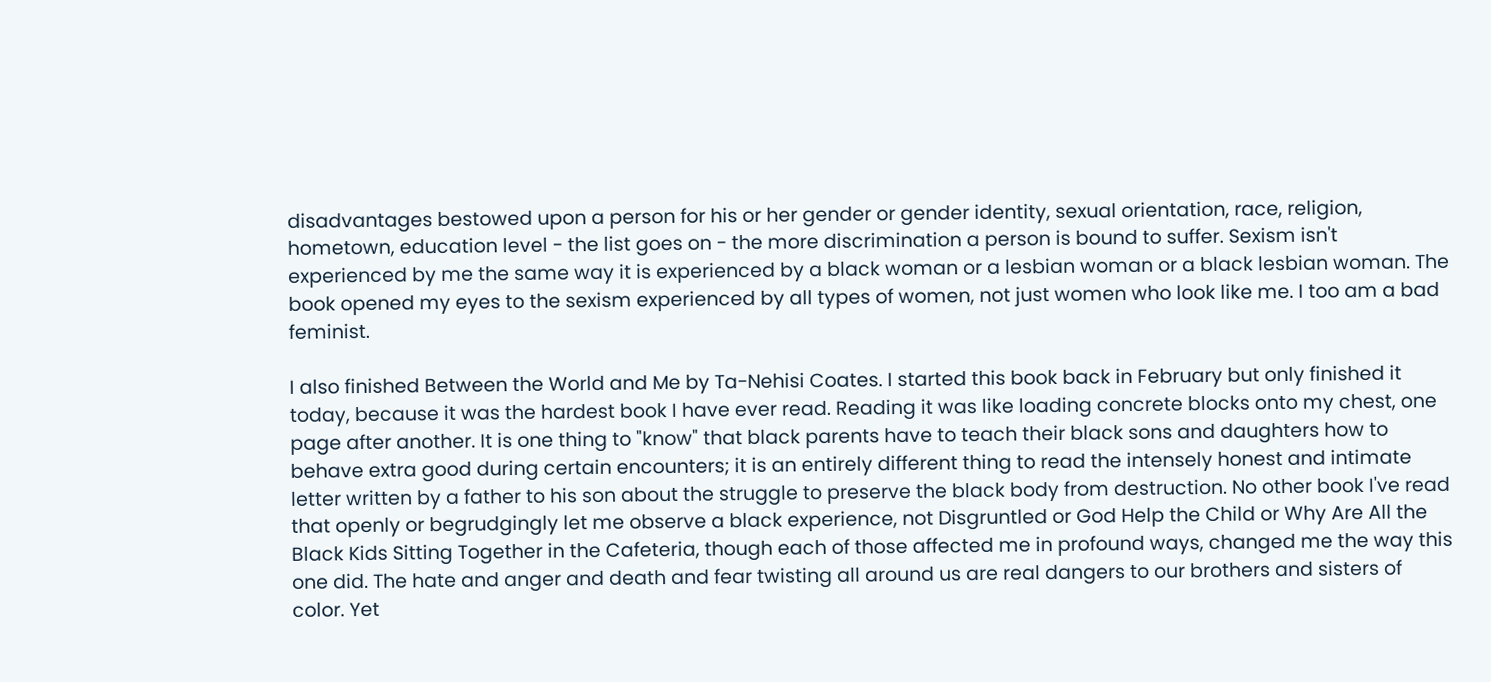disadvantages bestowed upon a person for his or her gender or gender identity, sexual orientation, race, religion, hometown, education level - the list goes on - the more discrimination a person is bound to suffer. Sexism isn't experienced by me the same way it is experienced by a black woman or a lesbian woman or a black lesbian woman. The book opened my eyes to the sexism experienced by all types of women, not just women who look like me. I too am a bad feminist.

I also finished Between the World and Me by Ta-Nehisi Coates. I started this book back in February but only finished it today, because it was the hardest book I have ever read. Reading it was like loading concrete blocks onto my chest, one page after another. It is one thing to "know" that black parents have to teach their black sons and daughters how to behave extra good during certain encounters; it is an entirely different thing to read the intensely honest and intimate letter written by a father to his son about the struggle to preserve the black body from destruction. No other book I've read that openly or begrudgingly let me observe a black experience, not Disgruntled or God Help the Child or Why Are All the Black Kids Sitting Together in the Cafeteria, though each of those affected me in profound ways, changed me the way this one did. The hate and anger and death and fear twisting all around us are real dangers to our brothers and sisters of color. Yet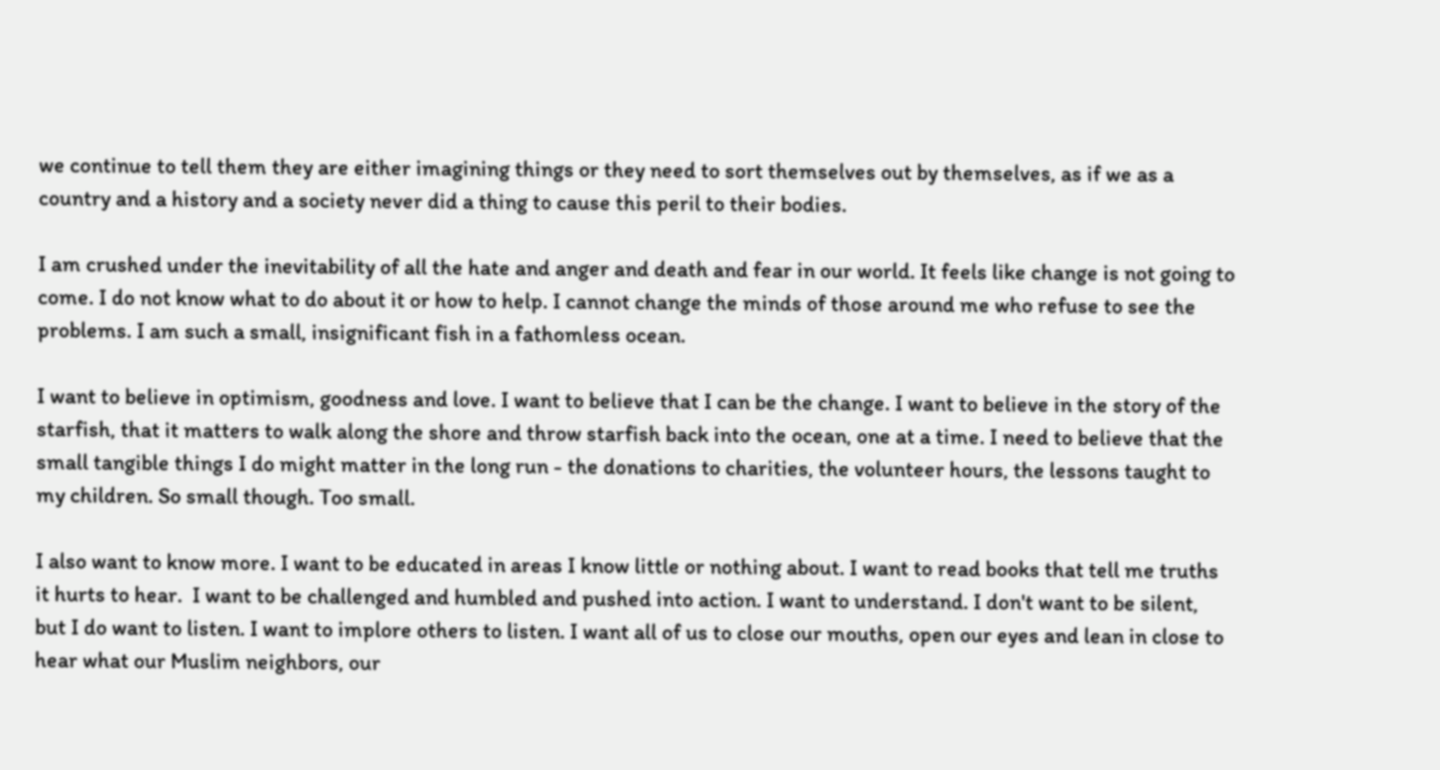we continue to tell them they are either imagining things or they need to sort themselves out by themselves, as if we as a country and a history and a society never did a thing to cause this peril to their bodies.

I am crushed under the inevitability of all the hate and anger and death and fear in our world. It feels like change is not going to come. I do not know what to do about it or how to help. I cannot change the minds of those around me who refuse to see the problems. I am such a small, insignificant fish in a fathomless ocean.

I want to believe in optimism, goodness and love. I want to believe that I can be the change. I want to believe in the story of the starfish, that it matters to walk along the shore and throw starfish back into the ocean, one at a time. I need to believe that the small tangible things I do might matter in the long run - the donations to charities, the volunteer hours, the lessons taught to my children. So small though. Too small.

I also want to know more. I want to be educated in areas I know little or nothing about. I want to read books that tell me truths it hurts to hear.  I want to be challenged and humbled and pushed into action. I want to understand. I don't want to be silent, but I do want to listen. I want to implore others to listen. I want all of us to close our mouths, open our eyes and lean in close to hear what our Muslim neighbors, our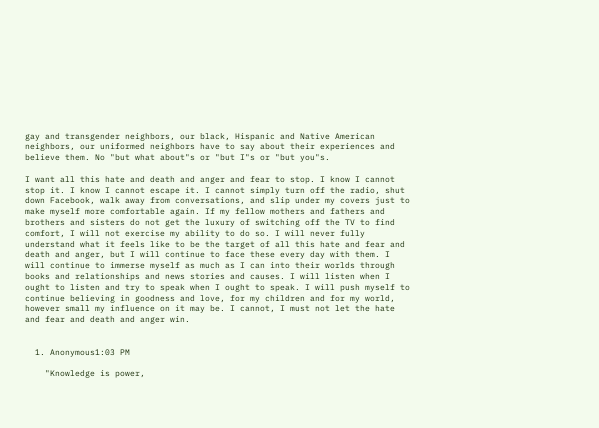gay and transgender neighbors, our black, Hispanic and Native American neighbors, our uniformed neighbors have to say about their experiences and believe them. No "but what about"s or "but I"s or "but you"s.

I want all this hate and death and anger and fear to stop. I know I cannot stop it. I know I cannot escape it. I cannot simply turn off the radio, shut down Facebook, walk away from conversations, and slip under my covers just to make myself more comfortable again. If my fellow mothers and fathers and brothers and sisters do not get the luxury of switching off the TV to find comfort, I will not exercise my ability to do so. I will never fully understand what it feels like to be the target of all this hate and fear and death and anger, but I will continue to face these every day with them. I will continue to immerse myself as much as I can into their worlds through books and relationships and news stories and causes. I will listen when I ought to listen and try to speak when I ought to speak. I will push myself to continue believing in goodness and love, for my children and for my world, however small my influence on it may be. I cannot, I must not let the hate and fear and death and anger win.


  1. Anonymous1:03 PM

    "Knowledge is power,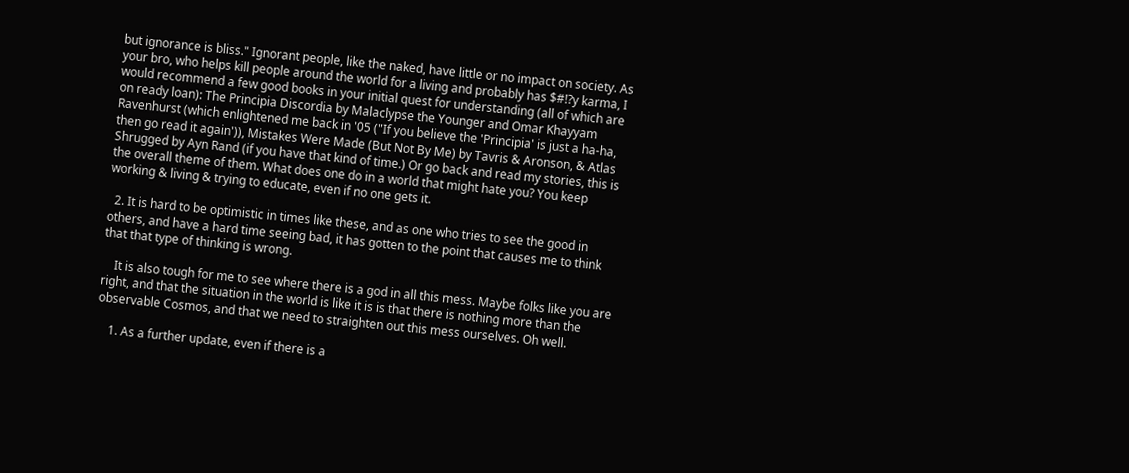but ignorance is bliss." Ignorant people, like the naked, have little or no impact on society. As your bro, who helps kill people around the world for a living and probably has $#!?y karma, I would recommend a few good books in your initial quest for understanding (all of which are on ready loan): The Principia Discordia by Malaclypse the Younger and Omar Khayyam Ravenhurst (which enlightened me back in '05 ("If you believe the 'Principia' is just a ha-ha, then go read it again')), Mistakes Were Made (But Not By Me) by Tavris & Aronson, & Atlas Shrugged by Ayn Rand (if you have that kind of time.) Or go back and read my stories, this is the overall theme of them. What does one do in a world that might hate you? You keep working & living & trying to educate, even if no one gets it.

  2. It is hard to be optimistic in times like these, and as one who tries to see the good in others, and have a hard time seeing bad, it has gotten to the point that causes me to think that that type of thinking is wrong.

    It is also tough for me to see where there is a god in all this mess. Maybe folks like you are right, and that the situation in the world is like it is is that there is nothing more than the observable Cosmos, and that we need to straighten out this mess ourselves. Oh well.

    1. As a further update, even if there is a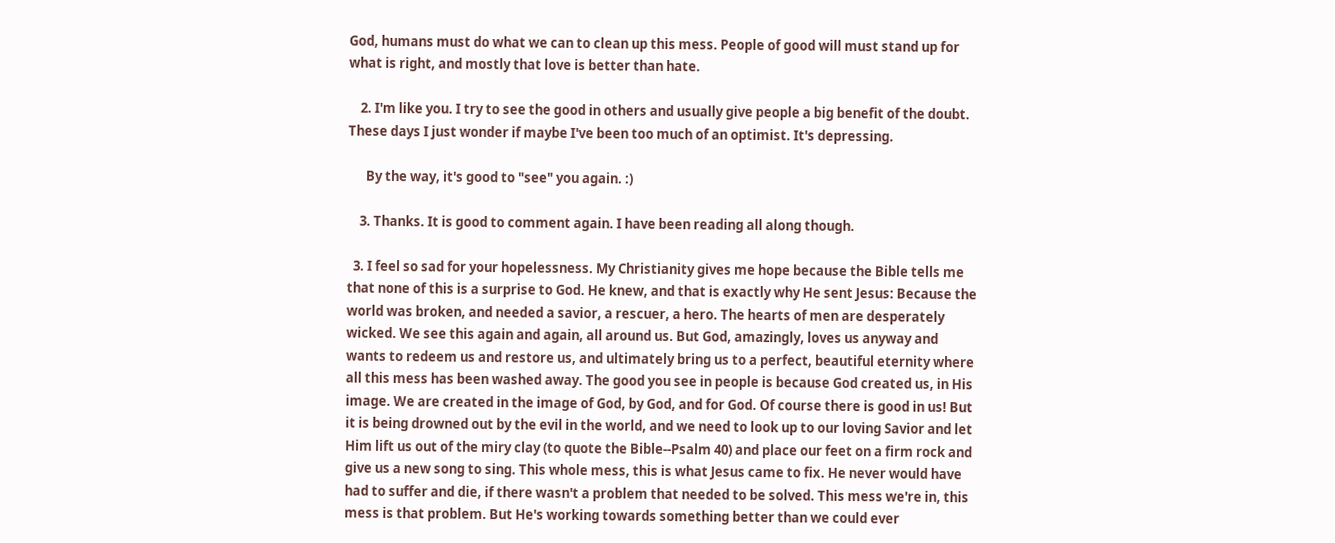God, humans must do what we can to clean up this mess. People of good will must stand up for what is right, and mostly that love is better than hate.

    2. I'm like you. I try to see the good in others and usually give people a big benefit of the doubt. These days I just wonder if maybe I've been too much of an optimist. It's depressing.

      By the way, it's good to "see" you again. :)

    3. Thanks. It is good to comment again. I have been reading all along though.

  3. I feel so sad for your hopelessness. My Christianity gives me hope because the Bible tells me that none of this is a surprise to God. He knew, and that is exactly why He sent Jesus: Because the world was broken, and needed a savior, a rescuer, a hero. The hearts of men are desperately wicked. We see this again and again, all around us. But God, amazingly, loves us anyway and wants to redeem us and restore us, and ultimately bring us to a perfect, beautiful eternity where all this mess has been washed away. The good you see in people is because God created us, in His image. We are created in the image of God, by God, and for God. Of course there is good in us! But it is being drowned out by the evil in the world, and we need to look up to our loving Savior and let Him lift us out of the miry clay (to quote the Bible--Psalm 40) and place our feet on a firm rock and give us a new song to sing. This whole mess, this is what Jesus came to fix. He never would have had to suffer and die, if there wasn't a problem that needed to be solved. This mess we're in, this mess is that problem. But He's working towards something better than we could ever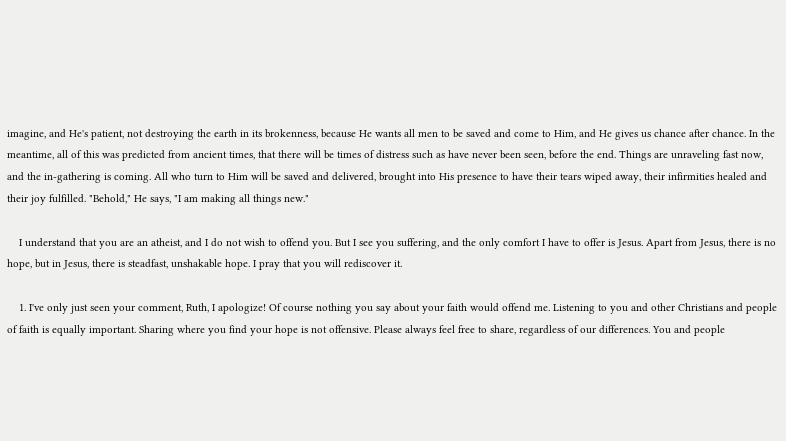imagine, and He's patient, not destroying the earth in its brokenness, because He wants all men to be saved and come to Him, and He gives us chance after chance. In the meantime, all of this was predicted from ancient times, that there will be times of distress such as have never been seen, before the end. Things are unraveling fast now, and the in-gathering is coming. All who turn to Him will be saved and delivered, brought into His presence to have their tears wiped away, their infirmities healed and their joy fulfilled. "Behold," He says, "I am making all things new."

    I understand that you are an atheist, and I do not wish to offend you. But I see you suffering, and the only comfort I have to offer is Jesus. Apart from Jesus, there is no hope, but in Jesus, there is steadfast, unshakable hope. I pray that you will rediscover it.

    1. I've only just seen your comment, Ruth, I apologize! Of course nothing you say about your faith would offend me. Listening to you and other Christians and people of faith is equally important. Sharing where you find your hope is not offensive. Please always feel free to share, regardless of our differences. You and people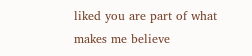liked you are part of what makes me believe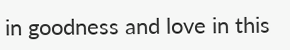in goodness and love in this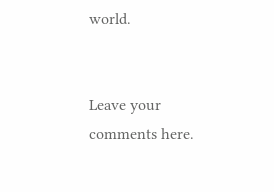world.


Leave your comments here.